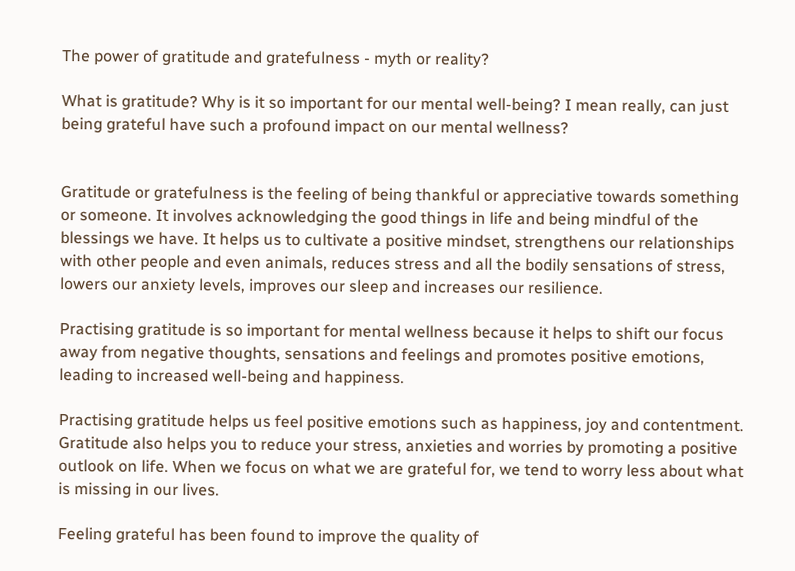The power of gratitude and gratefulness - myth or reality?

What is gratitude? Why is it so important for our mental well-being? I mean really, can just being grateful have such a profound impact on our mental wellness?


Gratitude or gratefulness is the feeling of being thankful or appreciative towards something or someone. It involves acknowledging the good things in life and being mindful of the blessings we have. It helps us to cultivate a positive mindset, strengthens our relationships with other people and even animals, reduces stress and all the bodily sensations of stress, lowers our anxiety levels, improves our sleep and increases our resilience.

Practising gratitude is so important for mental wellness because it helps to shift our focus away from negative thoughts, sensations and feelings and promotes positive emotions, leading to increased well-being and happiness.

Practising gratitude helps us feel positive emotions such as happiness, joy and contentment. Gratitude also helps you to reduce your stress, anxieties and worries by promoting a positive outlook on life. When we focus on what we are grateful for, we tend to worry less about what is missing in our lives.

Feeling grateful has been found to improve the quality of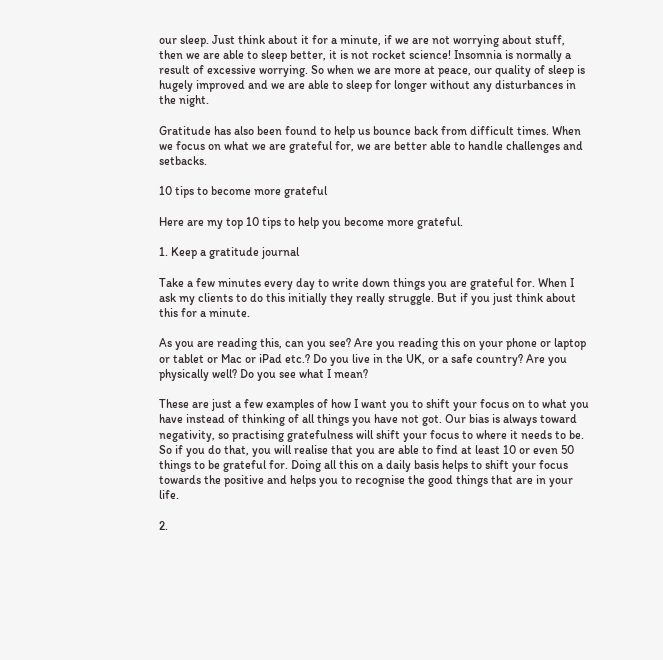our sleep. Just think about it for a minute, if we are not worrying about stuff, then we are able to sleep better, it is not rocket science! Insomnia is normally a result of excessive worrying. So when we are more at peace, our quality of sleep is hugely improved and we are able to sleep for longer without any disturbances in the night.

Gratitude has also been found to help us bounce back from difficult times. When we focus on what we are grateful for, we are better able to handle challenges and setbacks.

10 tips to become more grateful

Here are my top 10 tips to help you become more grateful.

1. Keep a gratitude journal

Take a few minutes every day to write down things you are grateful for. When I ask my clients to do this initially they really struggle. But if you just think about this for a minute.

As you are reading this, can you see? Are you reading this on your phone or laptop or tablet or Mac or iPad etc.? Do you live in the UK, or a safe country? Are you physically well? Do you see what I mean?

These are just a few examples of how I want you to shift your focus on to what you have instead of thinking of all things you have not got. Our bias is always toward negativity, so practising gratefulness will shift your focus to where it needs to be. So if you do that, you will realise that you are able to find at least 10 or even 50 things to be grateful for. Doing all this on a daily basis helps to shift your focus towards the positive and helps you to recognise the good things that are in your life.

2.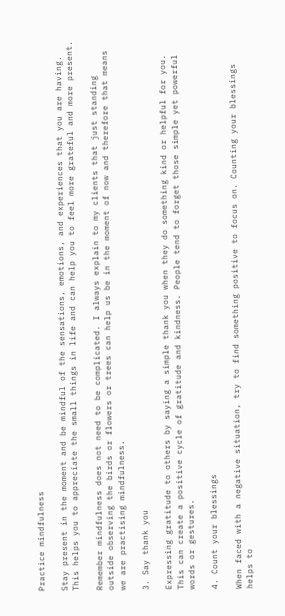Practice mindfulness

Stay present in the moment and be mindful of the sensations, emotions, and experiences that you are having. This helps you to appreciate the small things in life and can help you to feel more grateful and more present.

Remember mindfulness does not need to be complicated. I always explain to my clients that just standing outside observing the birds or flowers or trees can help us be in the moment of now and therefore that means we are practising mindfulness.

3. Say thank you

Expressing gratitude to others by saying a simple thank you when they do something kind or helpful for you. This can create a positive cycle of gratitude and kindness. People tend to forget those simple yet powerful words or gestures.

4. Count your blessings

When faced with a negative situation, try to find something positive to focus on. Counting your blessings helps to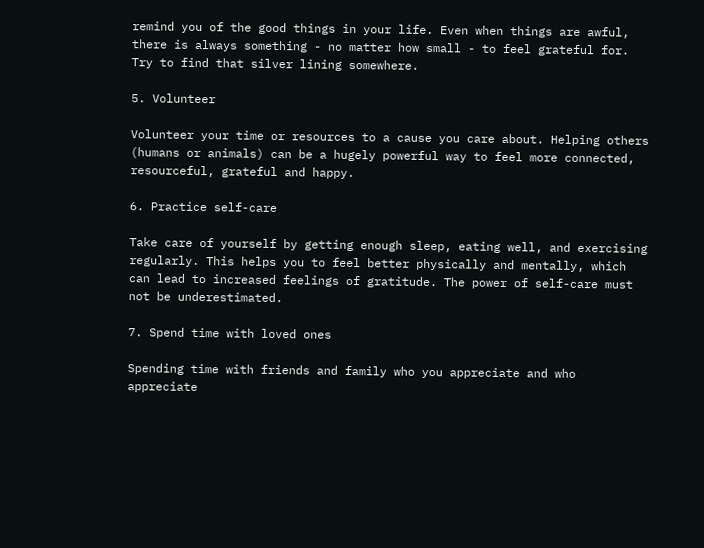remind you of the good things in your life. Even when things are awful, there is always something - no matter how small - to feel grateful for. Try to find that silver lining somewhere.

5. Volunteer

Volunteer your time or resources to a cause you care about. Helping others (humans or animals) can be a hugely powerful way to feel more connected, resourceful, grateful and happy.

6. Practice self-care

Take care of yourself by getting enough sleep, eating well, and exercising regularly. This helps you to feel better physically and mentally, which can lead to increased feelings of gratitude. The power of self-care must not be underestimated.

7. Spend time with loved ones

Spending time with friends and family who you appreciate and who appreciate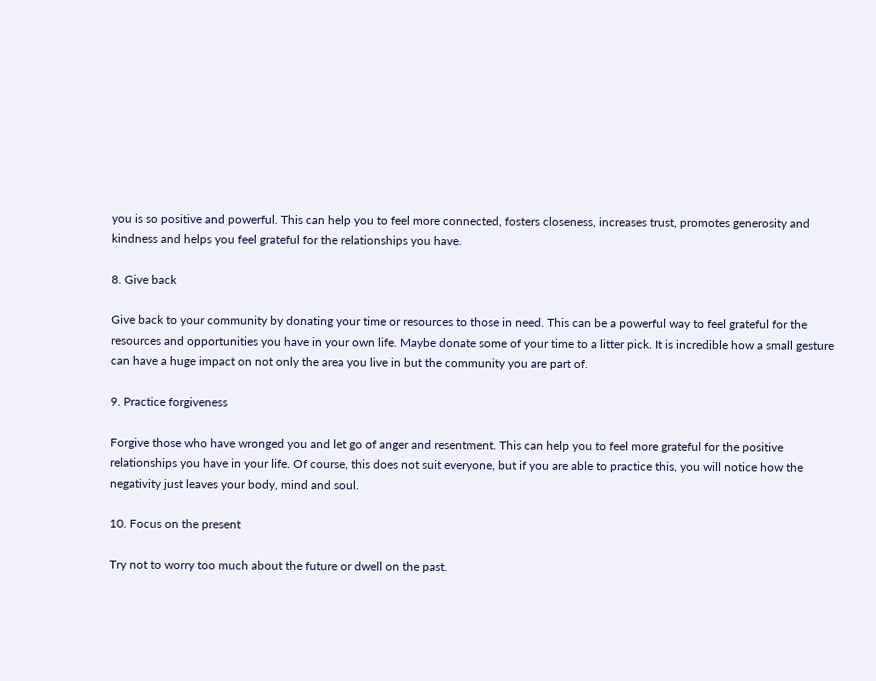you is so positive and powerful. This can help you to feel more connected, fosters closeness, increases trust, promotes generosity and kindness and helps you feel grateful for the relationships you have.

8. Give back

Give back to your community by donating your time or resources to those in need. This can be a powerful way to feel grateful for the resources and opportunities you have in your own life. Maybe donate some of your time to a litter pick. It is incredible how a small gesture can have a huge impact on not only the area you live in but the community you are part of.

9. Practice forgiveness

Forgive those who have wronged you and let go of anger and resentment. This can help you to feel more grateful for the positive relationships you have in your life. Of course, this does not suit everyone, but if you are able to practice this, you will notice how the negativity just leaves your body, mind and soul.

10. Focus on the present

Try not to worry too much about the future or dwell on the past.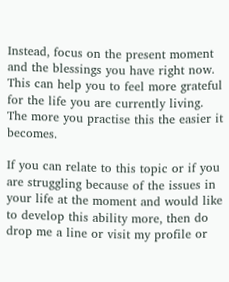Instead, focus on the present moment and the blessings you have right now. This can help you to feel more grateful for the life you are currently living. The more you practise this the easier it becomes.

If you can relate to this topic or if you are struggling because of the issues in your life at the moment and would like to develop this ability more, then do drop me a line or visit my profile or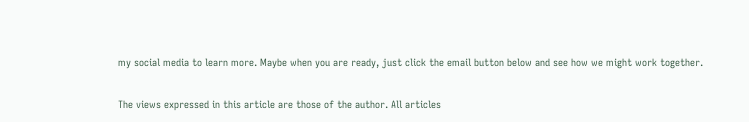my social media to learn more. Maybe when you are ready, just click the email button below and see how we might work together.

The views expressed in this article are those of the author. All articles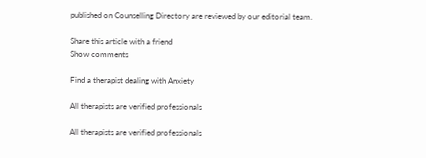published on Counselling Directory are reviewed by our editorial team.

Share this article with a friend
Show comments

Find a therapist dealing with Anxiety

All therapists are verified professionals

All therapists are verified professionals